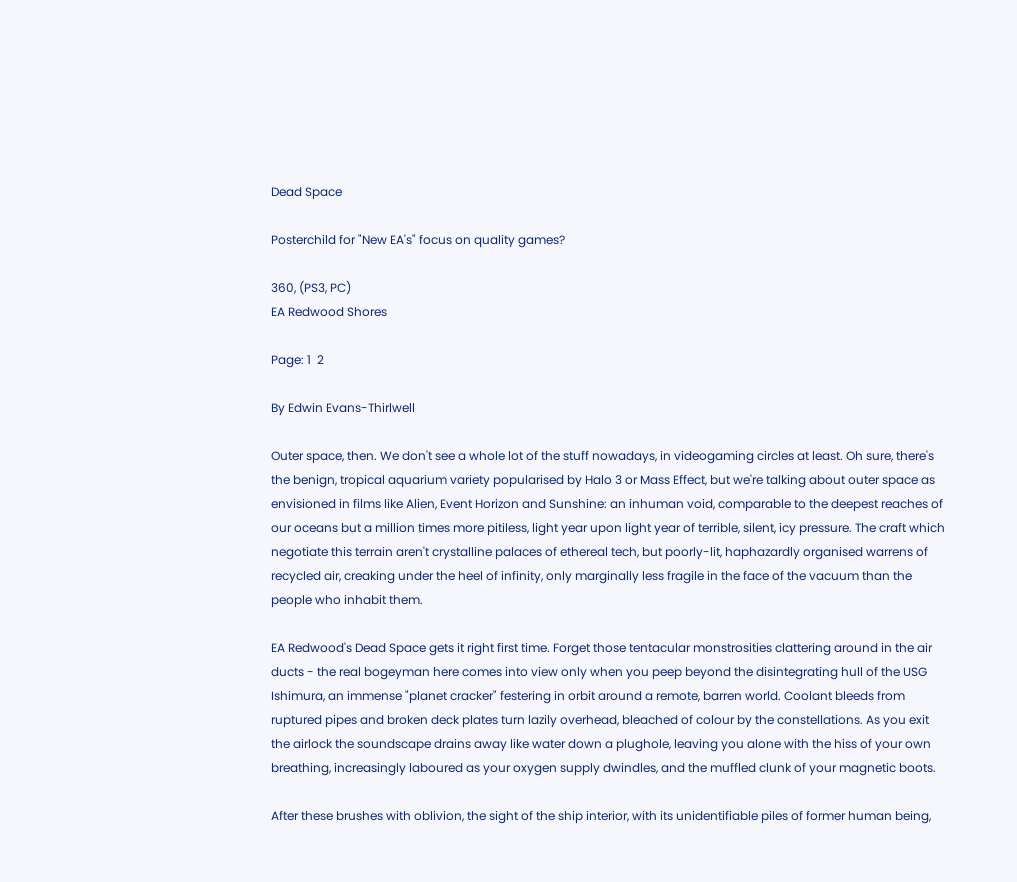Dead Space

Posterchild for "New EA's" focus on quality games?

360, (PS3, PC)
EA Redwood Shores

Page: 1  2

By Edwin Evans-Thirlwell

Outer space, then. We don't see a whole lot of the stuff nowadays, in videogaming circles at least. Oh sure, there's the benign, tropical aquarium variety popularised by Halo 3 or Mass Effect, but we're talking about outer space as envisioned in films like Alien, Event Horizon and Sunshine: an inhuman void, comparable to the deepest reaches of our oceans but a million times more pitiless, light year upon light year of terrible, silent, icy pressure. The craft which negotiate this terrain aren't crystalline palaces of ethereal tech, but poorly-lit, haphazardly organised warrens of recycled air, creaking under the heel of infinity, only marginally less fragile in the face of the vacuum than the people who inhabit them.

EA Redwood's Dead Space gets it right first time. Forget those tentacular monstrosities clattering around in the air ducts - the real bogeyman here comes into view only when you peep beyond the disintegrating hull of the USG Ishimura, an immense "planet cracker" festering in orbit around a remote, barren world. Coolant bleeds from ruptured pipes and broken deck plates turn lazily overhead, bleached of colour by the constellations. As you exit the airlock the soundscape drains away like water down a plughole, leaving you alone with the hiss of your own breathing, increasingly laboured as your oxygen supply dwindles, and the muffled clunk of your magnetic boots.

After these brushes with oblivion, the sight of the ship interior, with its unidentifiable piles of former human being,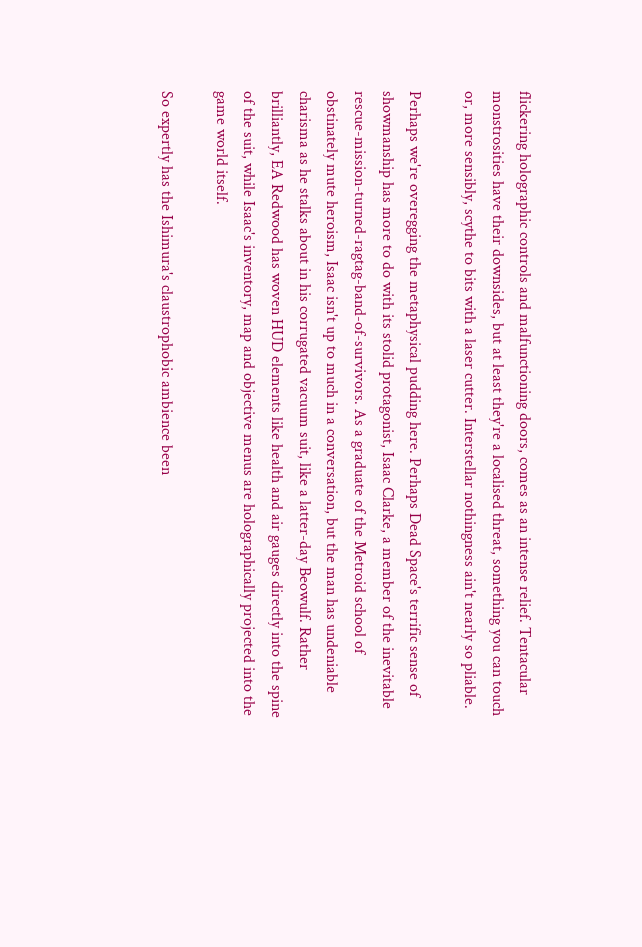flickering holographic controls and malfunctioning doors, comes as an intense relief. Tentacular monstrosities have their downsides, but at least they're a localised threat, something you can touch or, more sensibly, scythe to bits with a laser cutter. Interstellar nothingness ain't nearly so pliable.

Perhaps we're overegging the metaphysical pudding here. Perhaps Dead Space's terrific sense of showmanship has more to do with its stolid protagonist, Isaac Clarke, a member of the inevitable rescue-mission-turned-ragtag-band-of-survivors. As a graduate of the Metroid school of obstinately mute heroism, Isaac isn't up to much in a conversation, but the man has undeniable charisma as he stalks about in his corrugated vacuum suit, like a latter-day Beowulf. Rather brilliantly, EA Redwood has woven HUD elements like health and air gauges directly into the spine of the suit, while Isaac's inventory, map and objective menus are holographically projected into the game world itself.

So expertly has the Ishimura's claustrophobic ambience been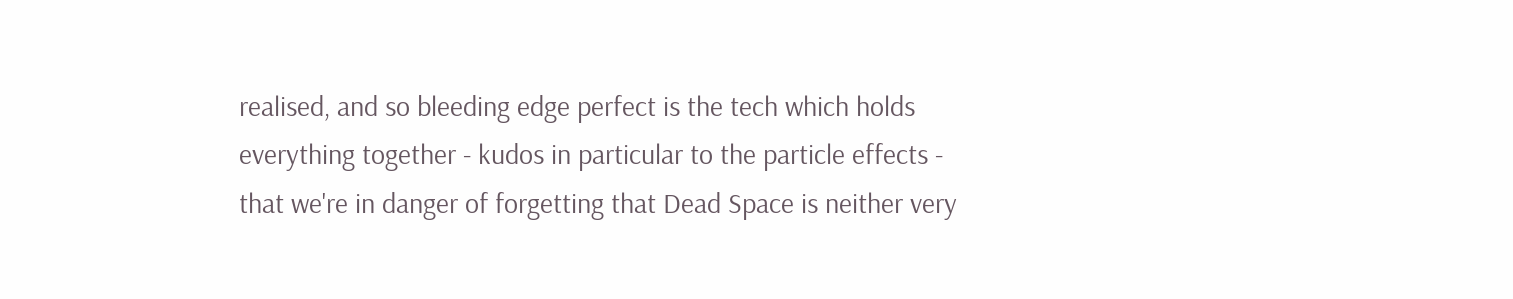realised, and so bleeding edge perfect is the tech which holds everything together - kudos in particular to the particle effects - that we're in danger of forgetting that Dead Space is neither very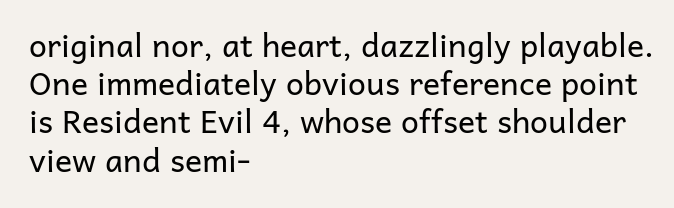original nor, at heart, dazzlingly playable. One immediately obvious reference point is Resident Evil 4, whose offset shoulder view and semi-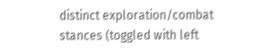distinct exploration/combat stances (toggled with left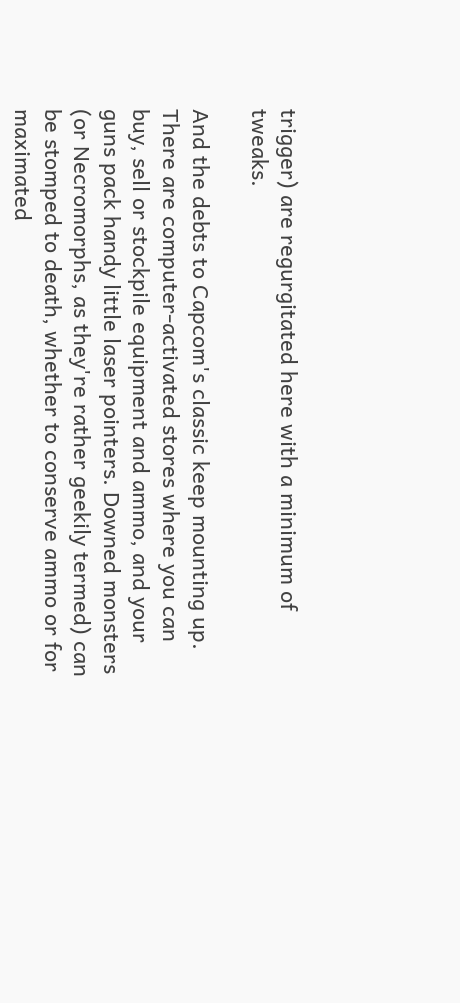trigger) are regurgitated here with a minimum of tweaks.

And the debts to Capcom's classic keep mounting up. There are computer-activated stores where you can buy, sell or stockpile equipment and ammo, and your guns pack handy little laser pointers. Downed monsters (or Necromorphs, as they're rather geekily termed) can be stomped to death, whether to conserve ammo or for maximated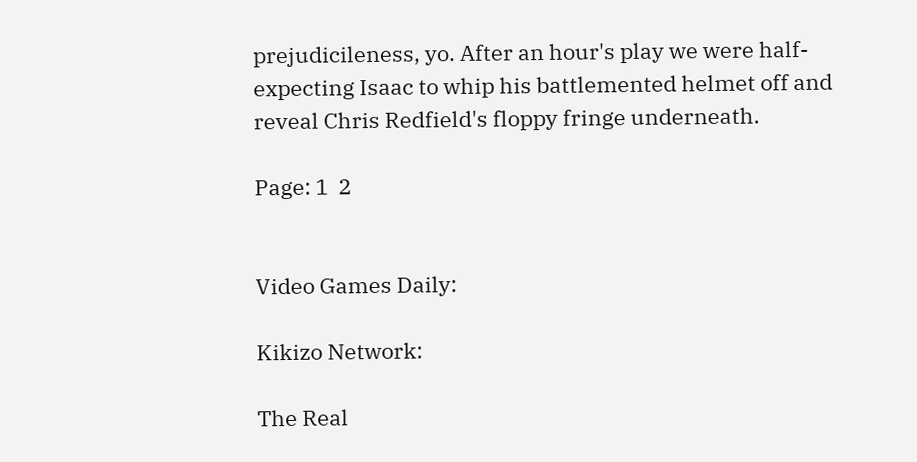prejudicileness, yo. After an hour's play we were half-expecting Isaac to whip his battlemented helmet off and reveal Chris Redfield's floppy fringe underneath.

Page: 1  2


Video Games Daily:

Kikizo Network:

The Real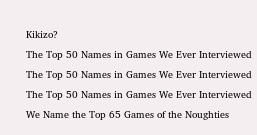Kikizo?
The Top 50 Names in Games We Ever Interviewed
The Top 50 Names in Games We Ever Interviewed
The Top 50 Names in Games We Ever Interviewed
We Name the Top 65 Games of the Noughties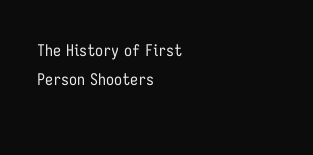The History of First Person Shooters